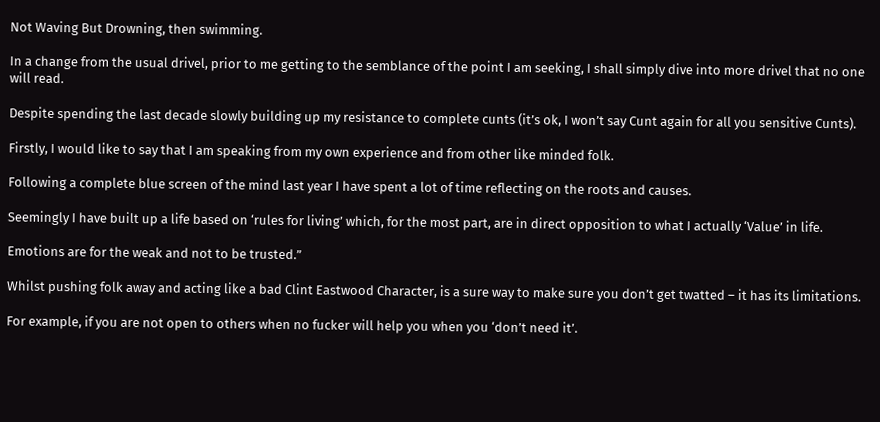Not Waving But Drowning, then swimming.

In a change from the usual drivel, prior to me getting to the semblance of the point I am seeking, I shall simply dive into more drivel that no one will read.

Despite spending the last decade slowly building up my resistance to complete cunts (it’s ok, I won’t say Cunt again for all you sensitive Cunts).

Firstly, I would like to say that I am speaking from my own experience and from other like minded folk.

Following a complete blue screen of the mind last year I have spent a lot of time reflecting on the roots and causes.

Seemingly I have built up a life based on ‘rules for living’ which, for the most part, are in direct opposition to what I actually ‘Value’ in life.

Emotions are for the weak and not to be trusted.”

Whilst pushing folk away and acting like a bad Clint Eastwood Character, is a sure way to make sure you don’t get twatted – it has its limitations.

For example, if you are not open to others when no fucker will help you when you ‘don’t need it’.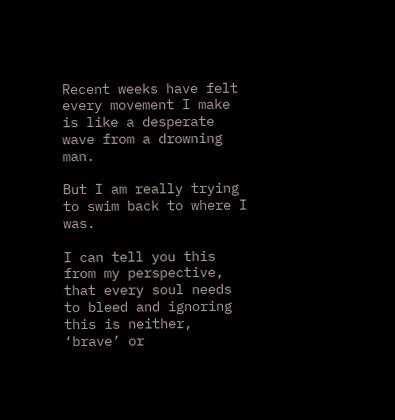Recent weeks have felt every movement I make is like a desperate wave from a drowning man.

But I am really trying to swim back to where I was.

I can tell you this from my perspective, that every soul needs to bleed and ignoring this is neither, ‘brave’ or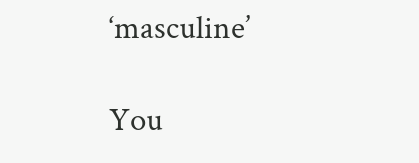‘masculine’

You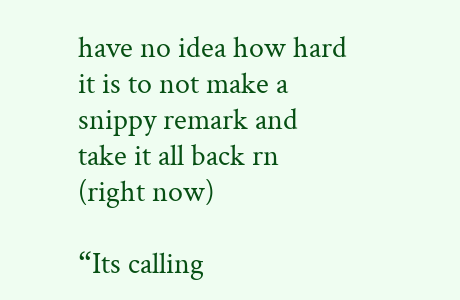have no idea how hard it is to not make a snippy remark and take it all back rn (right now)

“Its calling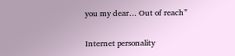you my dear… Out of reach”


Internet personality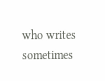who writes sometimes